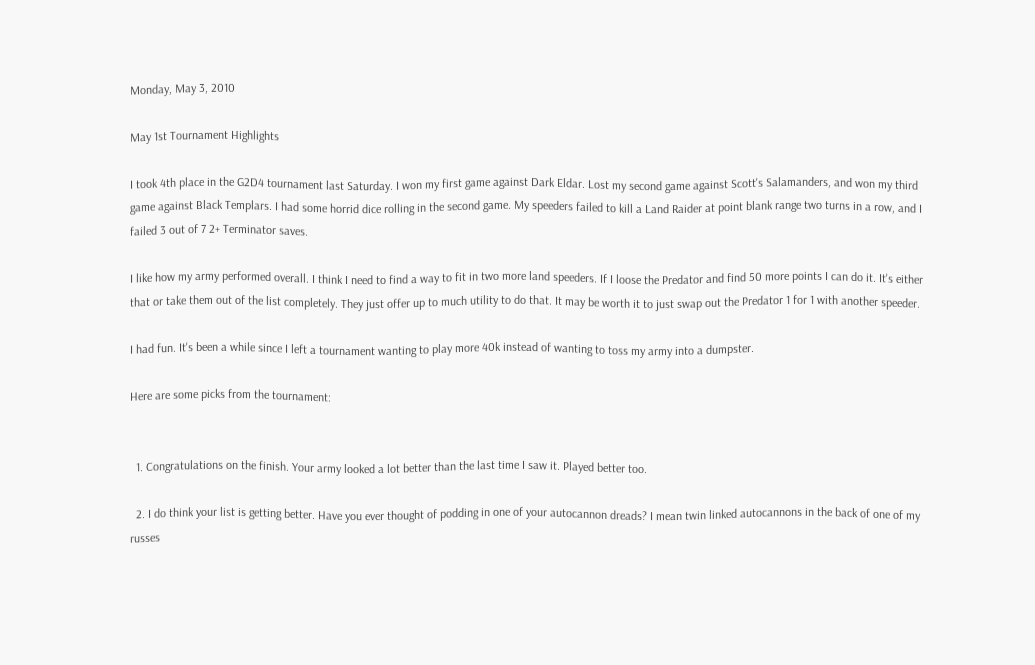Monday, May 3, 2010

May 1st Tournament Highlights

I took 4th place in the G2D4 tournament last Saturday. I won my first game against Dark Eldar. Lost my second game against Scott's Salamanders, and won my third game against Black Templars. I had some horrid dice rolling in the second game. My speeders failed to kill a Land Raider at point blank range two turns in a row, and I failed 3 out of 7 2+ Terminator saves.

I like how my army performed overall. I think I need to find a way to fit in two more land speeders. If I loose the Predator and find 50 more points I can do it. It's either that or take them out of the list completely. They just offer up to much utility to do that. It may be worth it to just swap out the Predator 1 for 1 with another speeder.

I had fun. It's been a while since I left a tournament wanting to play more 40k instead of wanting to toss my army into a dumpster.

Here are some picks from the tournament:


  1. Congratulations on the finish. Your army looked a lot better than the last time I saw it. Played better too.

  2. I do think your list is getting better. Have you ever thought of podding in one of your autocannon dreads? I mean twin linked autocannons in the back of one of my russes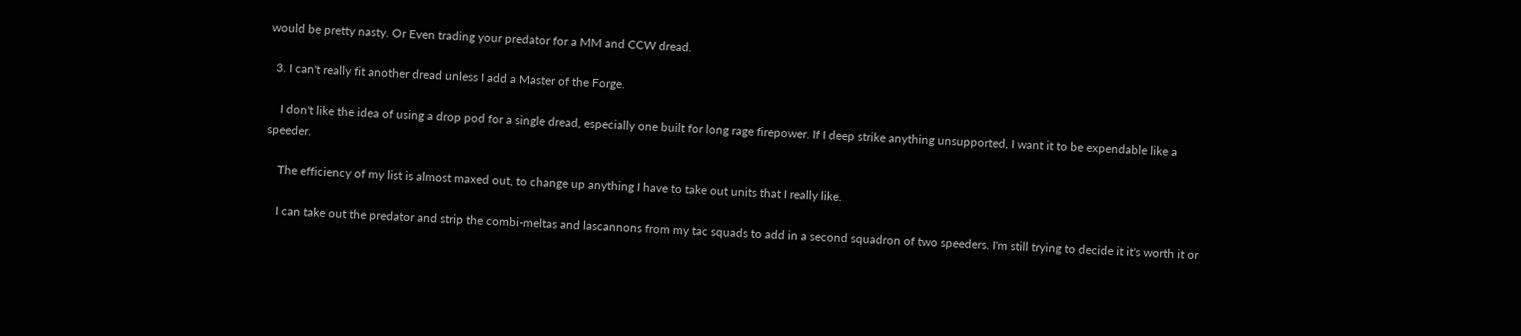would be pretty nasty. Or Even trading your predator for a MM and CCW dread.

  3. I can't really fit another dread unless I add a Master of the Forge.

    I don't like the idea of using a drop pod for a single dread, especially one built for long rage firepower. If I deep strike anything unsupported, I want it to be expendable like a speeder.

    The efficiency of my list is almost maxed out, to change up anything I have to take out units that I really like.

    I can take out the predator and strip the combi-meltas and lascannons from my tac squads to add in a second squadron of two speeders. I'm still trying to decide it it's worth it or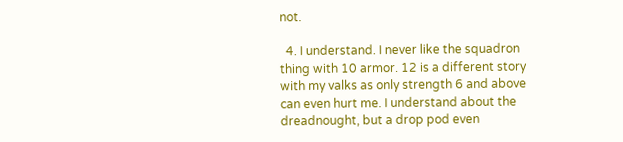not.

  4. I understand. I never like the squadron thing with 10 armor. 12 is a different story with my valks as only strength 6 and above can even hurt me. I understand about the dreadnought, but a drop pod even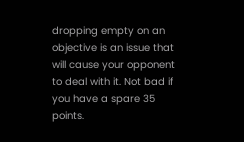dropping empty on an objective is an issue that will cause your opponent to deal with it. Not bad if you have a spare 35 points.